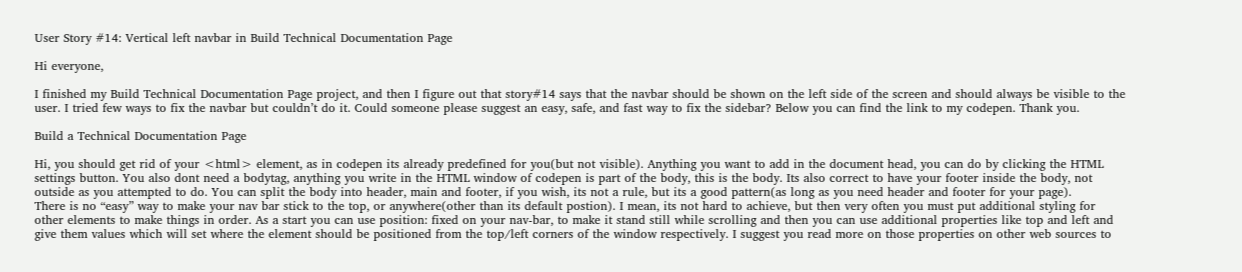User Story #14: Vertical left navbar in Build Technical Documentation Page

Hi everyone,

I finished my Build Technical Documentation Page project, and then I figure out that story#14 says that the navbar should be shown on the left side of the screen and should always be visible to the user. I tried few ways to fix the navbar but couldn’t do it. Could someone please suggest an easy, safe, and fast way to fix the sidebar? Below you can find the link to my codepen. Thank you.

Build a Technical Documentation Page

Hi, you should get rid of your <html> element, as in codepen its already predefined for you(but not visible). Anything you want to add in the document head, you can do by clicking the HTML settings button. You also dont need a bodytag, anything you write in the HTML window of codepen is part of the body, this is the body. Its also correct to have your footer inside the body, not outside as you attempted to do. You can split the body into header, main and footer, if you wish, its not a rule, but its a good pattern(as long as you need header and footer for your page).
There is no “easy” way to make your nav bar stick to the top, or anywhere(other than its default postion). I mean, its not hard to achieve, but then very often you must put additional styling for other elements to make things in order. As a start you can use position: fixed on your nav-bar, to make it stand still while scrolling and then you can use additional properties like top and left and give them values which will set where the element should be positioned from the top/left corners of the window respectively. I suggest you read more on those properties on other web sources to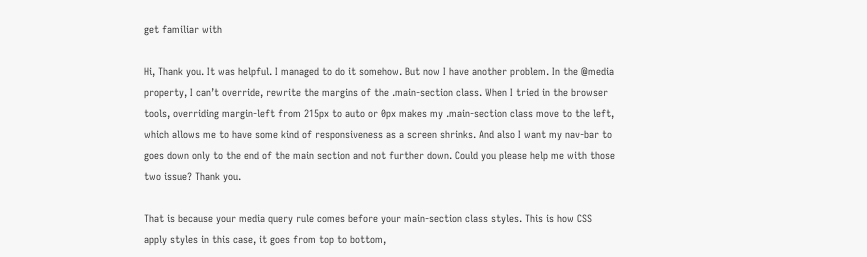get familiar with

Hi, Thank you. It was helpful. I managed to do it somehow. But now I have another problem. In the @media property, I can’t override, rewrite the margins of the .main-section class. When I tried in the browser tools, overriding margin-left from 215px to auto or 0px makes my .main-section class move to the left, which allows me to have some kind of responsiveness as a screen shrinks. And also I want my nav-bar to goes down only to the end of the main section and not further down. Could you please help me with those two issue? Thank you.

That is because your media query rule comes before your main-section class styles. This is how CSS apply styles in this case, it goes from top to bottom,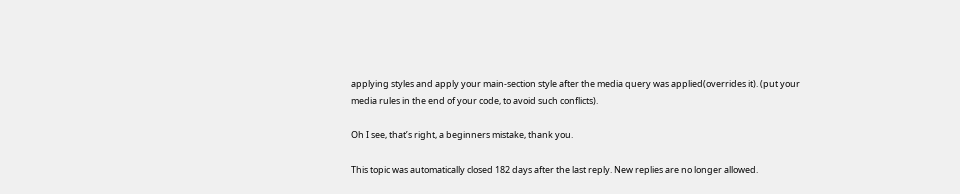applying styles and apply your main-section style after the media query was applied(overrides it). (put your media rules in the end of your code, to avoid such conflicts).

Oh I see, that’s right, a beginners mistake, thank you.

This topic was automatically closed 182 days after the last reply. New replies are no longer allowed.